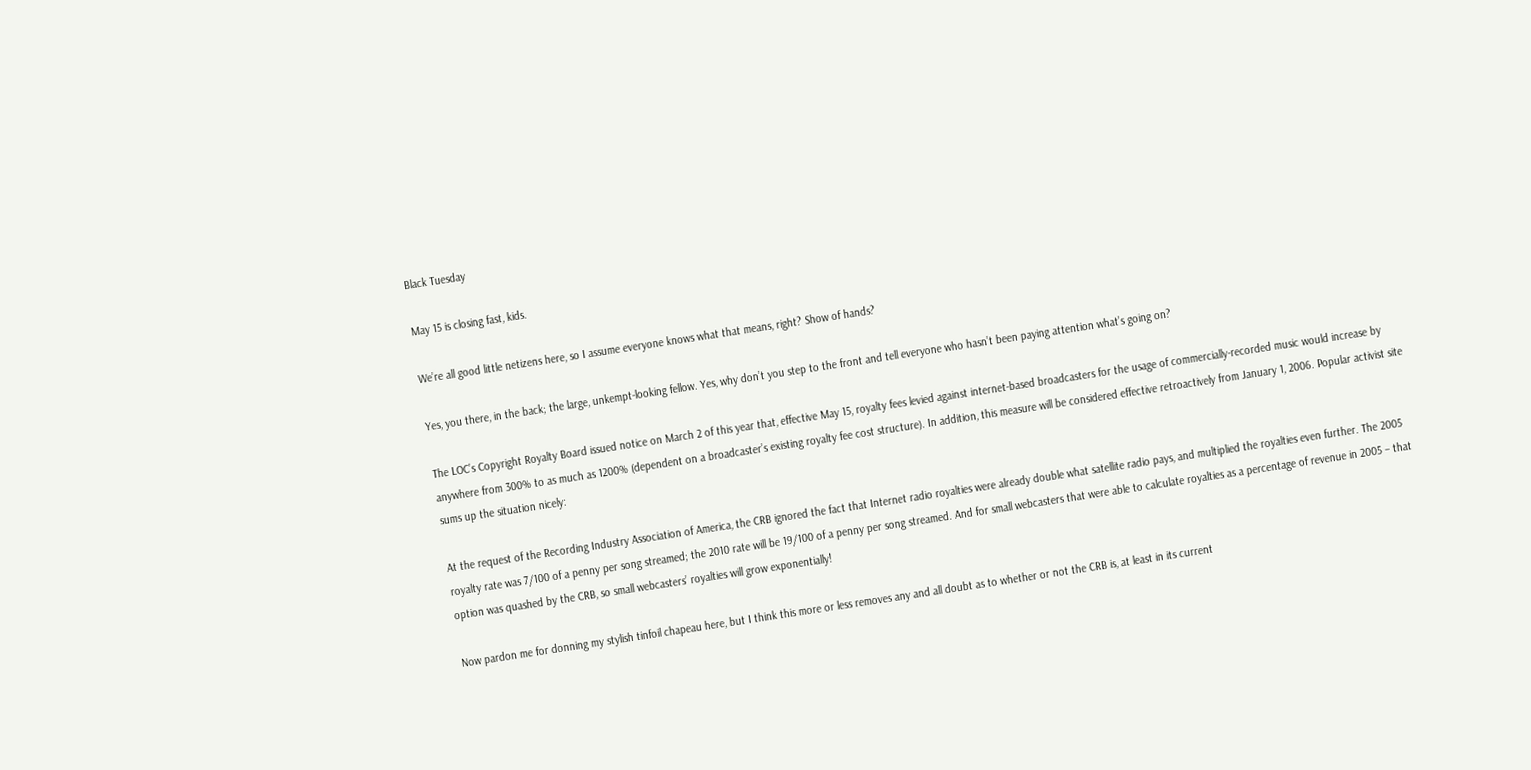Black Tuesday

May 15 is closing fast, kids.

We’re all good little netizens here, so I assume everyone knows what that means, right? Show of hands?

Yes, you there, in the back; the large, unkempt-looking fellow. Yes, why don’t you step to the front and tell everyone who hasn’t been paying attention what’s going on?

The LOC’s Copyright Royalty Board issued notice on March 2 of this year that, effective May 15, royalty fees levied against internet-based broadcasters for the usage of commercially-recorded music would increase by anywhere from 300% to as much as 1200% (dependent on a broadcaster’s existing royalty fee cost structure). In addition, this measure will be considered effective retroactively from January 1, 2006. Popular activist site sums up the situation nicely:

At the request of the Recording Industry Association of America, the CRB ignored the fact that Internet radio royalties were already double what satellite radio pays, and multiplied the royalties even further. The 2005 royalty rate was 7/100 of a penny per song streamed; the 2010 rate will be 19/100 of a penny per song streamed. And for small webcasters that were able to calculate royalties as a percentage of revenue in 2005 – that option was quashed by the CRB, so small webcasters’ royalties will grow exponentially!

Now pardon me for donning my stylish tinfoil chapeau here, but I think this more or less removes any and all doubt as to whether or not the CRB is, at least in its current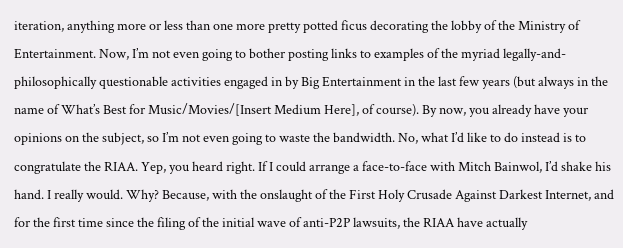iteration, anything more or less than one more pretty potted ficus decorating the lobby of the Ministry of Entertainment. Now, I’m not even going to bother posting links to examples of the myriad legally-and-philosophically questionable activities engaged in by Big Entertainment in the last few years (but always in the name of What’s Best for Music/Movies/[Insert Medium Here], of course). By now, you already have your opinions on the subject, so I’m not even going to waste the bandwidth. No, what I’d like to do instead is to congratulate the RIAA. Yep, you heard right. If I could arrange a face-to-face with Mitch Bainwol, I’d shake his hand. I really would. Why? Because, with the onslaught of the First Holy Crusade Against Darkest Internet, and for the first time since the filing of the initial wave of anti-P2P lawsuits, the RIAA have actually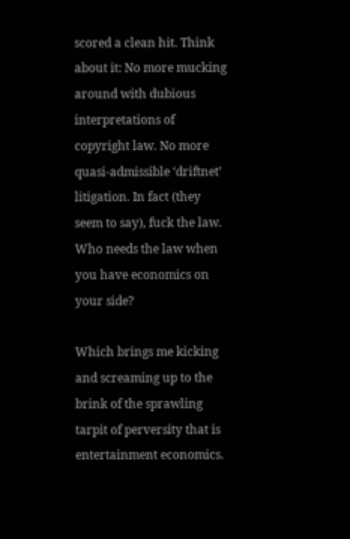scored a clean hit. Think about it: No more mucking around with dubious interpretations of copyright law. No more quasi-admissible ‘driftnet’ litigation. In fact (they seem to say), fuck the law. Who needs the law when you have economics on your side?

Which brings me kicking and screaming up to the brink of the sprawling tarpit of perversity that is entertainment economics.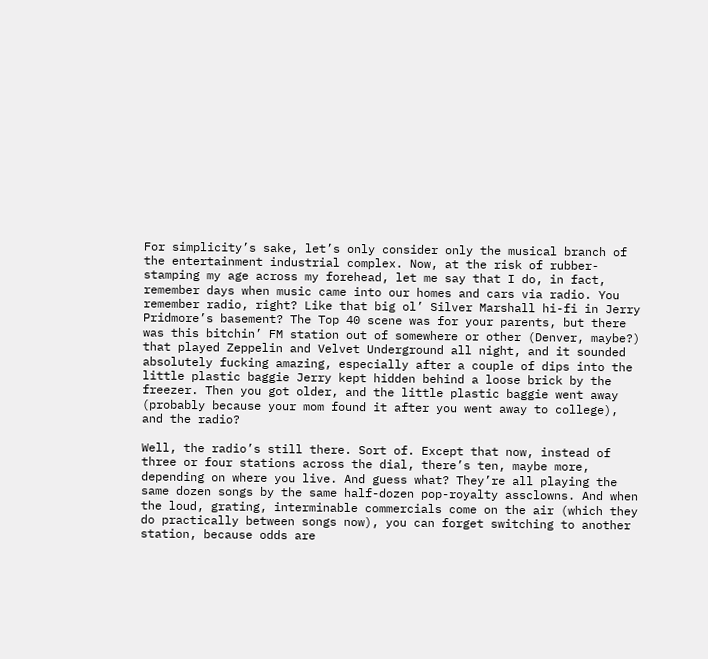For simplicity’s sake, let’s only consider only the musical branch of the entertainment industrial complex. Now, at the risk of rubber-stamping my age across my forehead, let me say that I do, in fact, remember days when music came into our homes and cars via radio. You remember radio, right? Like that big ol’ Silver Marshall hi-fi in Jerry Pridmore’s basement? The Top 40 scene was for your parents, but there was this bitchin’ FM station out of somewhere or other (Denver, maybe?) that played Zeppelin and Velvet Underground all night, and it sounded absolutely fucking amazing, especially after a couple of dips into the little plastic baggie Jerry kept hidden behind a loose brick by the freezer. Then you got older, and the little plastic baggie went away (probably because your mom found it after you went away to college), and the radio?

Well, the radio’s still there. Sort of. Except that now, instead of three or four stations across the dial, there’s ten, maybe more, depending on where you live. And guess what? They’re all playing the same dozen songs by the same half-dozen pop-royalty assclowns. And when the loud, grating, interminable commercials come on the air (which they do practically between songs now), you can forget switching to another station, because odds are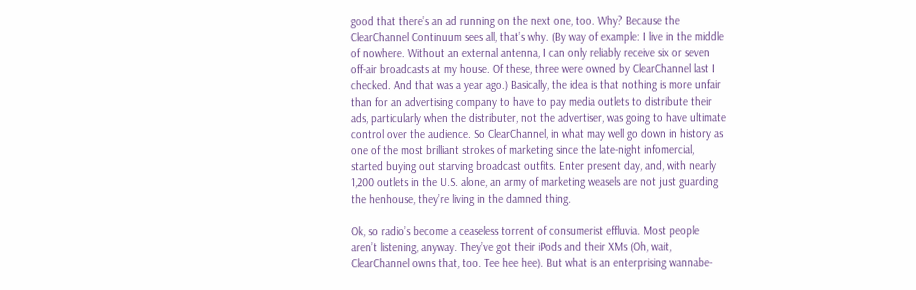good that there’s an ad running on the next one, too. Why? Because the ClearChannel Continuum sees all, that’s why. (By way of example: I live in the middle of nowhere. Without an external antenna, I can only reliably receive six or seven off-air broadcasts at my house. Of these, three were owned by ClearChannel last I checked. And that was a year ago.) Basically, the idea is that nothing is more unfair than for an advertising company to have to pay media outlets to distribute their ads, particularly when the distributer, not the advertiser, was going to have ultimate control over the audience. So ClearChannel, in what may well go down in history as one of the most brilliant strokes of marketing since the late-night infomercial, started buying out starving broadcast outfits. Enter present day, and, with nearly 1,200 outlets in the U.S. alone, an army of marketing weasels are not just guarding the henhouse, they’re living in the damned thing.

Ok, so radio’s become a ceaseless torrent of consumerist effluvia. Most people aren’t listening, anyway. They’ve got their iPods and their XMs (Oh, wait, ClearChannel owns that, too. Tee hee hee). But what is an enterprising wannabe-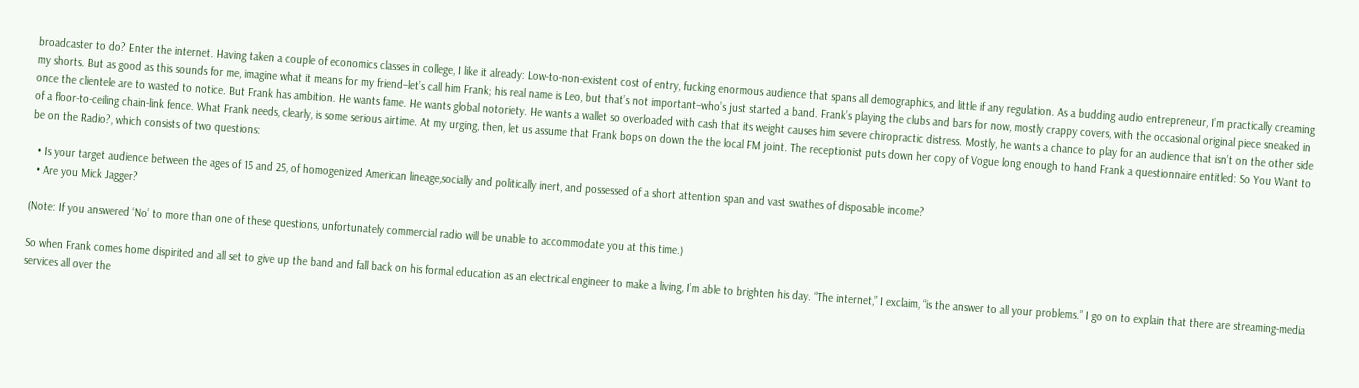broadcaster to do? Enter the internet. Having taken a couple of economics classes in college, I like it already: Low-to-non-existent cost of entry, fucking enormous audience that spans all demographics, and little if any regulation. As a budding audio entrepreneur, I’m practically creaming my shorts. But as good as this sounds for me, imagine what it means for my friend–let’s call him Frank; his real name is Leo, but that’s not important–who’s just started a band. Frank’s playing the clubs and bars for now, mostly crappy covers, with the occasional original piece sneaked in once the clientele are to wasted to notice. But Frank has ambition. He wants fame. He wants global notoriety. He wants a wallet so overloaded with cash that its weight causes him severe chiropractic distress. Mostly, he wants a chance to play for an audience that isn’t on the other side of a floor-to-ceiling chain-link fence. What Frank needs, clearly, is some serious airtime. At my urging, then, let us assume that Frank bops on down the the local FM joint. The receptionist puts down her copy of Vogue long enough to hand Frank a questionnaire entitled: So You Want to be on the Radio?, which consists of two questions:

  • Is your target audience between the ages of 15 and 25, of homogenized American lineage,socially and politically inert, and possessed of a short attention span and vast swathes of disposable income?
  • Are you Mick Jagger?

(Note: If you answered ‘No’ to more than one of these questions, unfortunately commercial radio will be unable to accommodate you at this time.)

So when Frank comes home dispirited and all set to give up the band and fall back on his formal education as an electrical engineer to make a living, I’m able to brighten his day. “The internet,” I exclaim, “is the answer to all your problems.” I go on to explain that there are streaming-media services all over the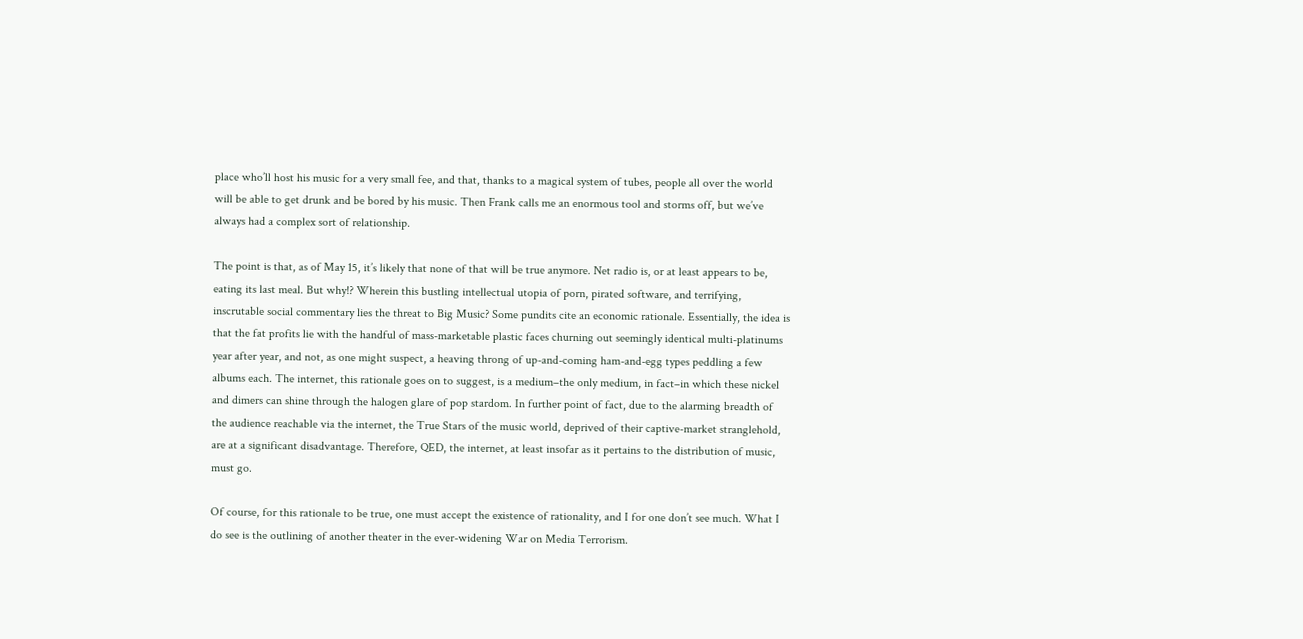place who’ll host his music for a very small fee, and that, thanks to a magical system of tubes, people all over the world will be able to get drunk and be bored by his music. Then Frank calls me an enormous tool and storms off, but we’ve always had a complex sort of relationship.

The point is that, as of May 15, it’s likely that none of that will be true anymore. Net radio is, or at least appears to be, eating its last meal. But why!? Wherein this bustling intellectual utopia of porn, pirated software, and terrifying, inscrutable social commentary lies the threat to Big Music? Some pundits cite an economic rationale. Essentially, the idea is that the fat profits lie with the handful of mass-marketable plastic faces churning out seemingly identical multi-platinums year after year, and not, as one might suspect, a heaving throng of up-and-coming ham-and-egg types peddling a few albums each. The internet, this rationale goes on to suggest, is a medium–the only medium, in fact–in which these nickel and dimers can shine through the halogen glare of pop stardom. In further point of fact, due to the alarming breadth of the audience reachable via the internet, the True Stars of the music world, deprived of their captive-market stranglehold, are at a significant disadvantage. Therefore, QED, the internet, at least insofar as it pertains to the distribution of music, must go.

Of course, for this rationale to be true, one must accept the existence of rationality, and I for one don’t see much. What I do see is the outlining of another theater in the ever-widening War on Media Terrorism.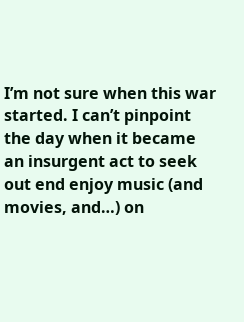I’m not sure when this war started. I can’t pinpoint the day when it became an insurgent act to seek out end enjoy music (and movies, and…) on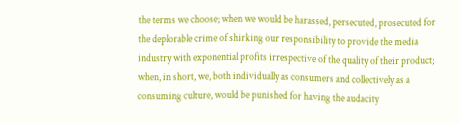the terms we choose; when we would be harassed, persecuted, prosecuted for the deplorable crime of shirking our responsibility to provide the media industry with exponential profits irrespective of the quality of their product; when, in short, we, both individually as consumers and collectively as a consuming culture, would be punished for having the audacity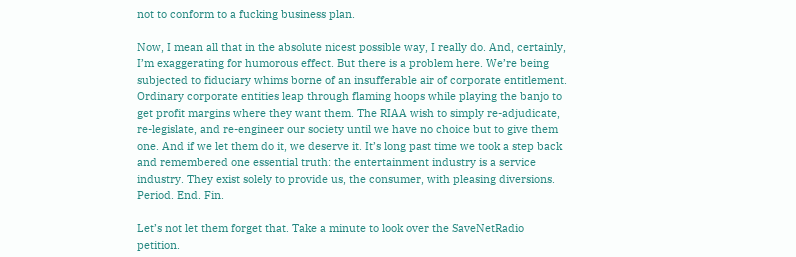not to conform to a fucking business plan.

Now, I mean all that in the absolute nicest possible way, I really do. And, certainly, I’m exaggerating for humorous effect. But there is a problem here. We’re being subjected to fiduciary whims borne of an insufferable air of corporate entitlement. Ordinary corporate entities leap through flaming hoops while playing the banjo to get profit margins where they want them. The RIAA wish to simply re-adjudicate, re-legislate, and re-engineer our society until we have no choice but to give them one. And if we let them do it, we deserve it. It’s long past time we took a step back and remembered one essential truth: the entertainment industry is a service industry. They exist solely to provide us, the consumer, with pleasing diversions. Period. End. Fin.

Let’s not let them forget that. Take a minute to look over the SaveNetRadio petition.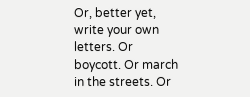Or, better yet, write your own letters. Or boycott. Or march in the streets. Or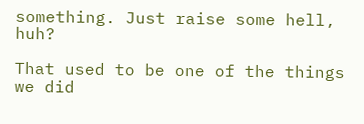something. Just raise some hell, huh?

That used to be one of the things we did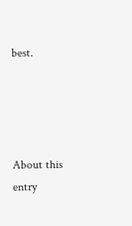best.




About this entry